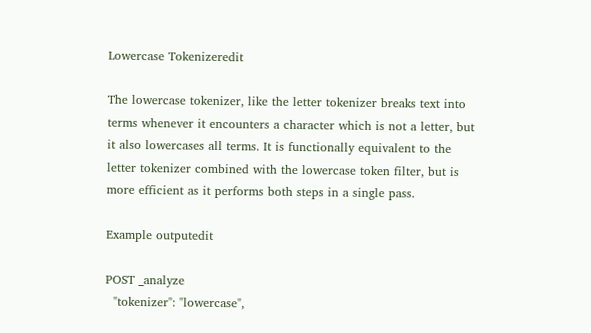Lowercase Tokenizeredit

The lowercase tokenizer, like the letter tokenizer breaks text into terms whenever it encounters a character which is not a letter, but it also lowercases all terms. It is functionally equivalent to the letter tokenizer combined with the lowercase token filter, but is more efficient as it performs both steps in a single pass.

Example outputedit

POST _analyze
  "tokenizer": "lowercase",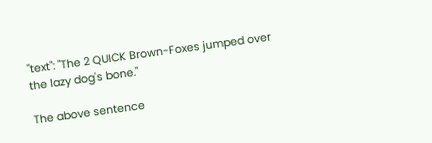"text": "The 2 QUICK Brown-Foxes jumped over the lazy dog's bone."

The above sentence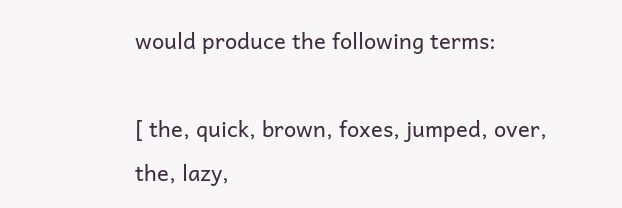would produce the following terms:

[ the, quick, brown, foxes, jumped, over, the, lazy,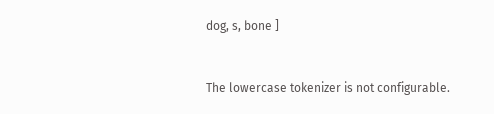dog, s, bone ]


The lowercase tokenizer is not configurable.